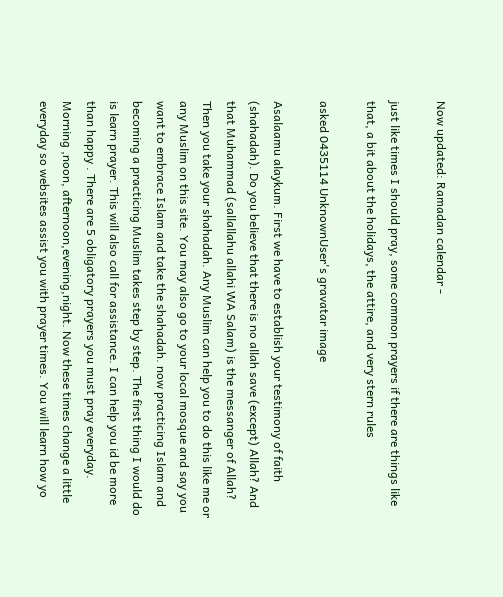Now updated: Ramadan calendar -

just like times I should pray, some common prayers if there are things like that, a bit about the holidays, the attire, and very stern rules

asked 0435114 UnknownUser's gravatar image

Asalaamu alaykum. First we have to establish your testimony of faith (shahadah). Do you believe that there is no allah save (except) Allah? And that Muhammad (sallallahu allahi WA Salam) is the messanger of Allah? Then you take your shahadah. Any Muslim can help you to do this like me or any Muslim on this site. You may also go to your local mosque and say you want to embrace Islam and take the shahadah. now practicing Islam and becoming a practicing Muslim takes step by step. The first thing I would do is learn prayer. This will also call for assistance. I can help you id be more than happy . There are 5 obligatory prayers you must pray everyday. Morning ,noon, afternoon,evening,night. Now these times change a little everyday so websites assist you with prayer times. You will learn how yo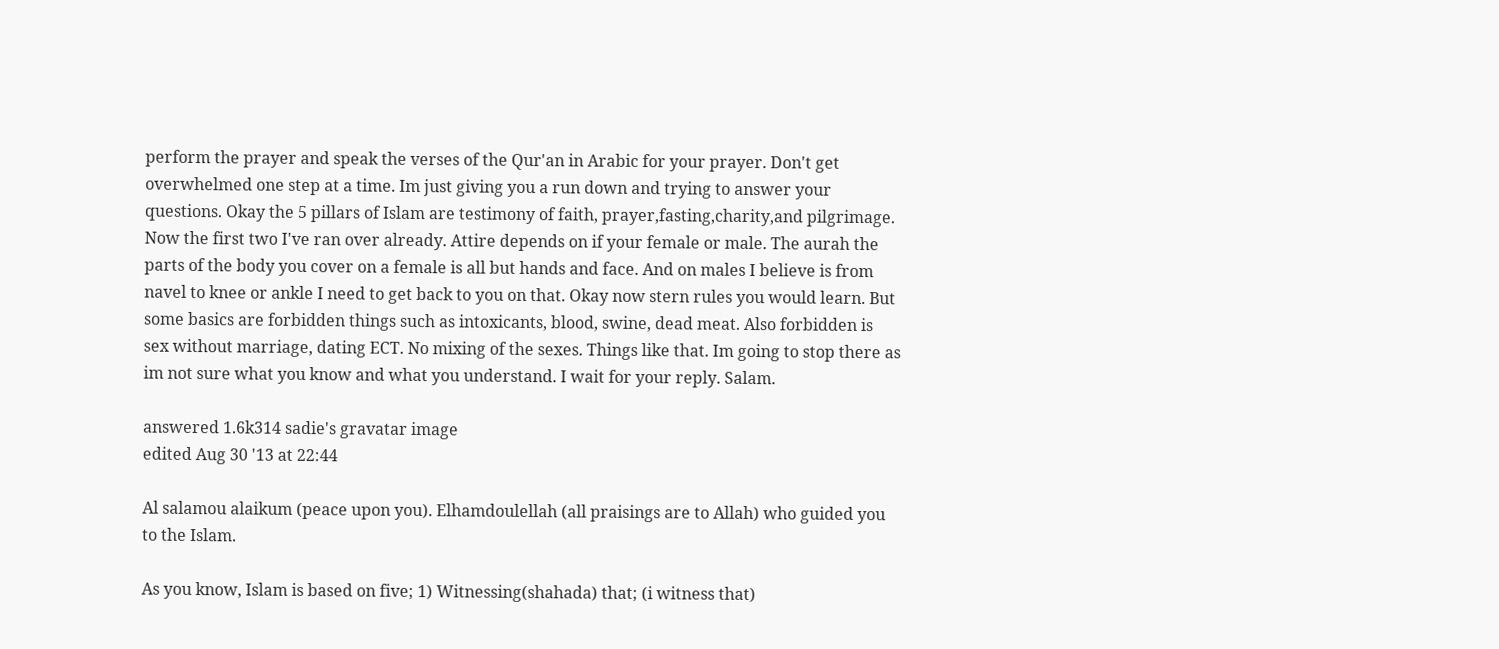perform the prayer and speak the verses of the Qur'an in Arabic for your prayer. Don't get overwhelmed one step at a time. Im just giving you a run down and trying to answer your questions. Okay the 5 pillars of Islam are testimony of faith, prayer,fasting,charity,and pilgrimage. Now the first two I've ran over already. Attire depends on if your female or male. The aurah the parts of the body you cover on a female is all but hands and face. And on males I believe is from navel to knee or ankle I need to get back to you on that. Okay now stern rules you would learn. But some basics are forbidden things such as intoxicants, blood, swine, dead meat. Also forbidden is sex without marriage, dating ECT. No mixing of the sexes. Things like that. Im going to stop there as im not sure what you know and what you understand. I wait for your reply. Salam.

answered 1.6k314 sadie's gravatar image
edited Aug 30 '13 at 22:44

Al salamou alaikum (peace upon you). Elhamdoulellah (all praisings are to Allah) who guided you to the Islam.

As you know, Islam is based on five; 1) Witnessing(shahada) that; (i witness that)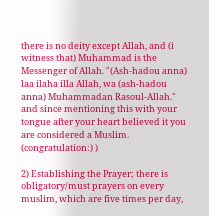there is no deity except Allah, and (i witness that) Muhammad is the Messenger of Allah. "(Ash-hadou anna) laa ilaha illa Allah, wa (ash-hadou anna) Muhammadan Rasoul-Allah." and since mentioning this with your tongue after your heart believed it you are considered a Muslim. (congratulation:) )

2) Establishing the Prayer; there is obligatory/must prayers on every muslim, which are five times per day,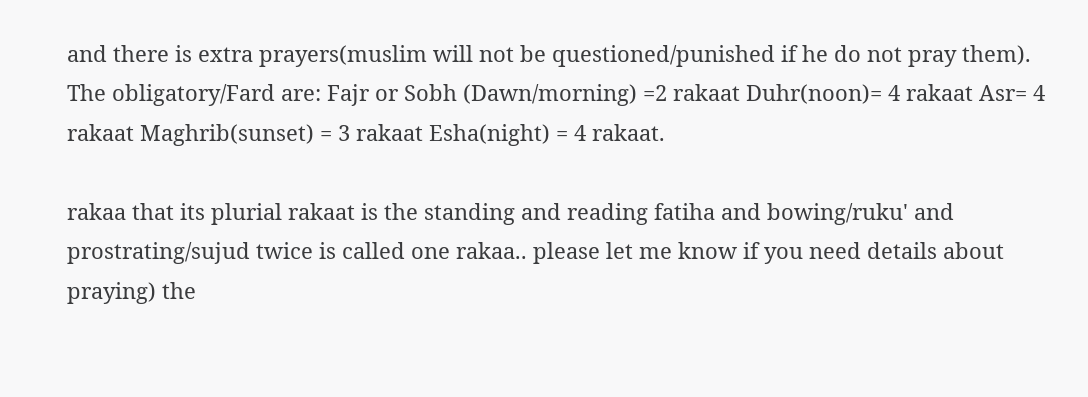and there is extra prayers(muslim will not be questioned/punished if he do not pray them). The obligatory/Fard are: Fajr or Sobh (Dawn/morning) =2 rakaat Duhr(noon)= 4 rakaat Asr= 4 rakaat Maghrib(sunset) = 3 rakaat Esha(night) = 4 rakaat.

rakaa that its plurial rakaat is the standing and reading fatiha and bowing/ruku' and prostrating/sujud twice is called one rakaa.. please let me know if you need details about praying) the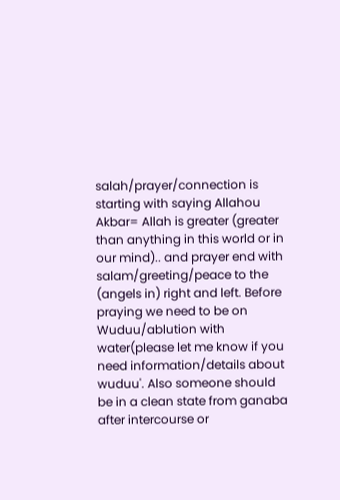salah/prayer/connection is starting with saying Allahou Akbar= Allah is greater (greater than anything in this world or in our mind).. and prayer end with salam/greeting/peace to the (angels in) right and left. Before praying we need to be on Wuduu/ablution with water(please let me know if you need information/details about wuduu'. Also someone should be in a clean state from ganaba after intercourse or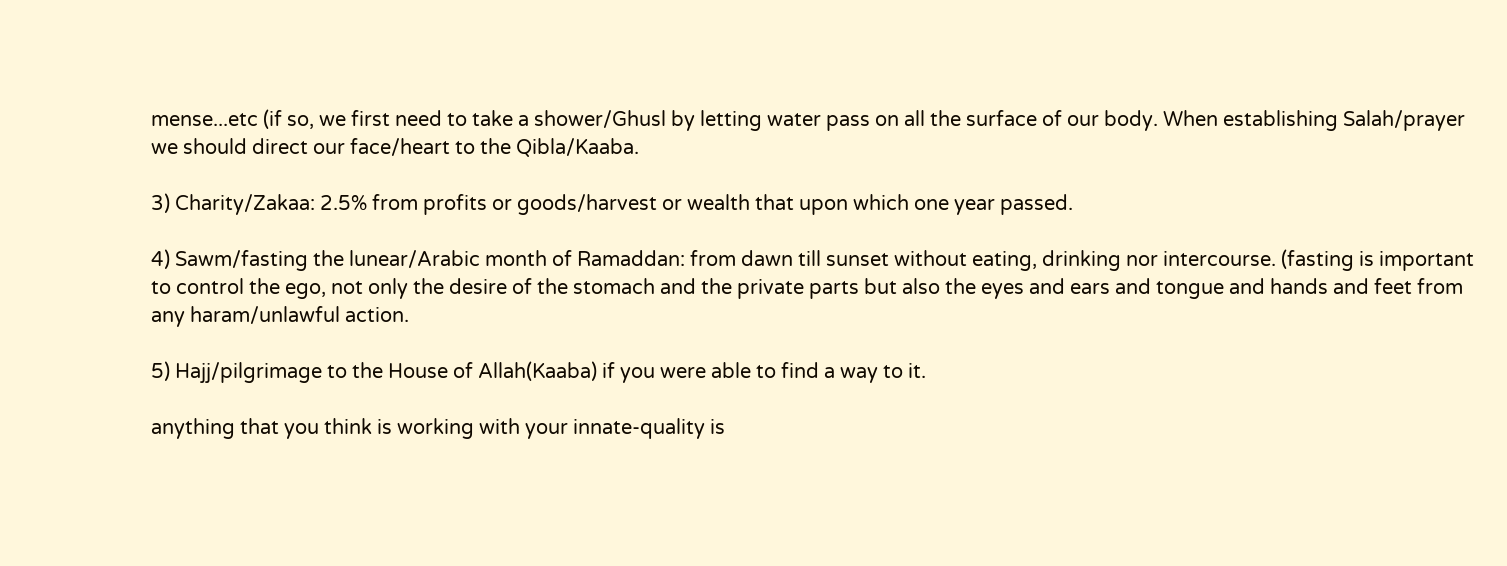mense...etc (if so, we first need to take a shower/Ghusl by letting water pass on all the surface of our body. When establishing Salah/prayer we should direct our face/heart to the Qibla/Kaaba.

3) Charity/Zakaa: 2.5% from profits or goods/harvest or wealth that upon which one year passed.

4) Sawm/fasting the lunear/Arabic month of Ramaddan: from dawn till sunset without eating, drinking nor intercourse. (fasting is important to control the ego, not only the desire of the stomach and the private parts but also the eyes and ears and tongue and hands and feet from any haram/unlawful action.

5) Hajj/pilgrimage to the House of Allah(Kaaba) if you were able to find a way to it.

anything that you think is working with your innate-quality is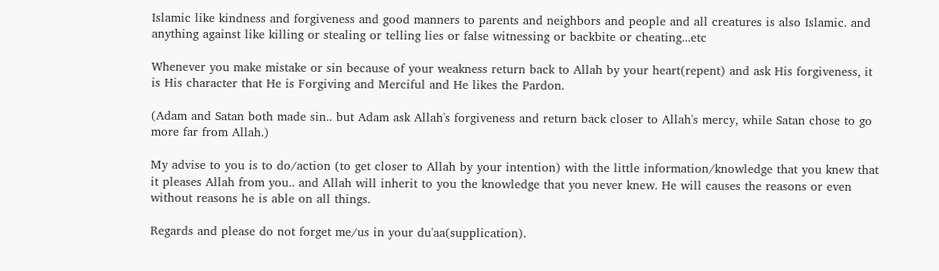Islamic like kindness and forgiveness and good manners to parents and neighbors and people and all creatures is also Islamic. and anything against like killing or stealing or telling lies or false witnessing or backbite or cheating...etc

Whenever you make mistake or sin because of your weakness return back to Allah by your heart(repent) and ask His forgiveness, it is His character that He is Forgiving and Merciful and He likes the Pardon.

(Adam and Satan both made sin.. but Adam ask Allah's forgiveness and return back closer to Allah's mercy, while Satan chose to go more far from Allah.)

My advise to you is to do/action (to get closer to Allah by your intention) with the little information/knowledge that you knew that it pleases Allah from you.. and Allah will inherit to you the knowledge that you never knew. He will causes the reasons or even without reasons he is able on all things.

Regards and please do not forget me/us in your du'aa(supplication).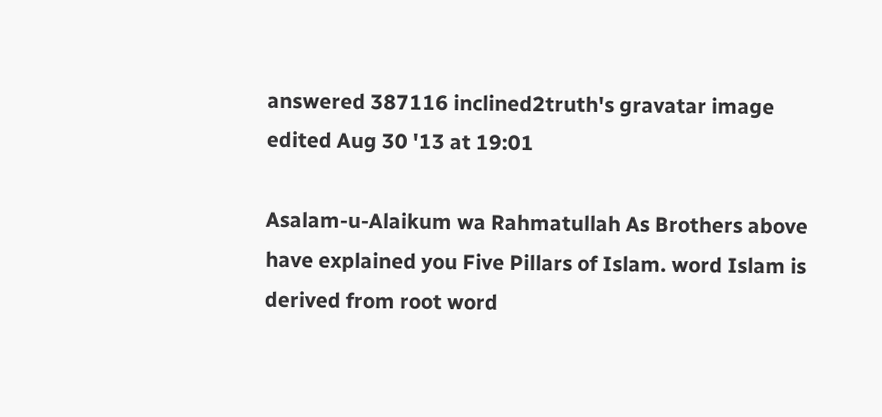answered 387116 inclined2truth's gravatar image
edited Aug 30 '13 at 19:01

Asalam-u-Alaikum wa Rahmatullah As Brothers above have explained you Five Pillars of Islam. word Islam is derived from root word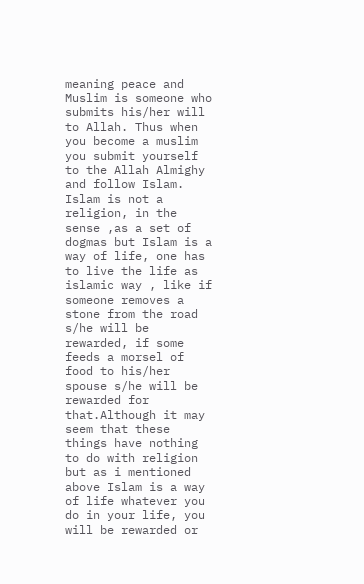meaning peace and Muslim is someone who submits his/her will to Allah. Thus when you become a muslim you submit yourself to the Allah Almighy and follow Islam. Islam is not a religion, in the sense ,as a set of dogmas but Islam is a way of life, one has to live the life as islamic way , like if someone removes a stone from the road s/he will be rewarded, if some feeds a morsel of food to his/her spouse s/he will be rewarded for that.Although it may seem that these things have nothing to do with religion but as i mentioned above Islam is a way of life whatever you do in your life, you will be rewarded or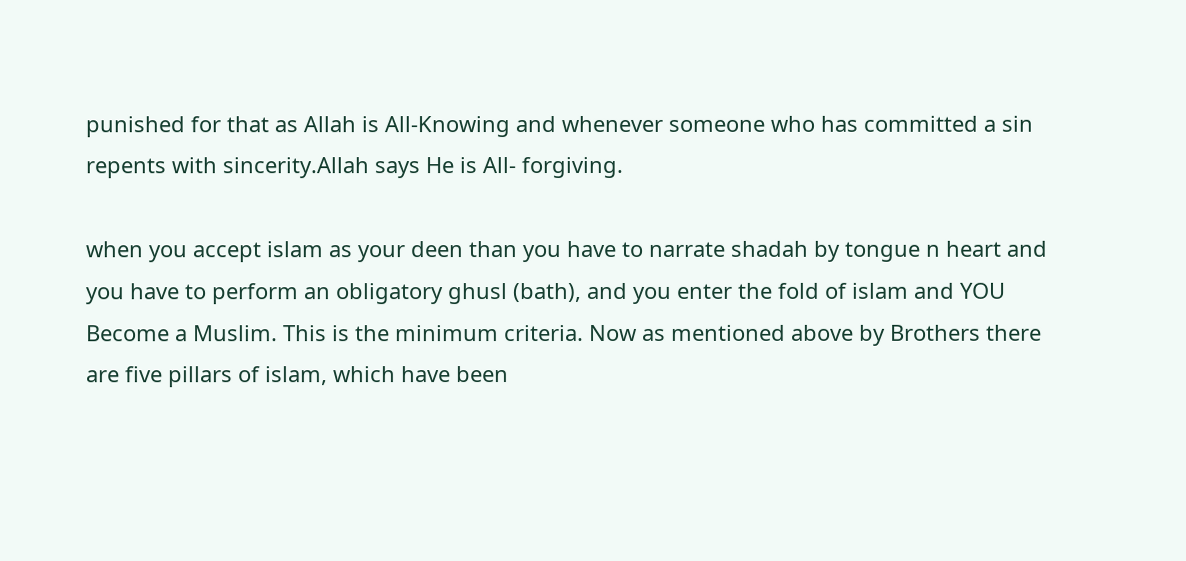punished for that as Allah is All-Knowing and whenever someone who has committed a sin repents with sincerity.Allah says He is All- forgiving.

when you accept islam as your deen than you have to narrate shadah by tongue n heart and you have to perform an obligatory ghusl (bath), and you enter the fold of islam and YOU Become a Muslim. This is the minimum criteria. Now as mentioned above by Brothers there are five pillars of islam, which have been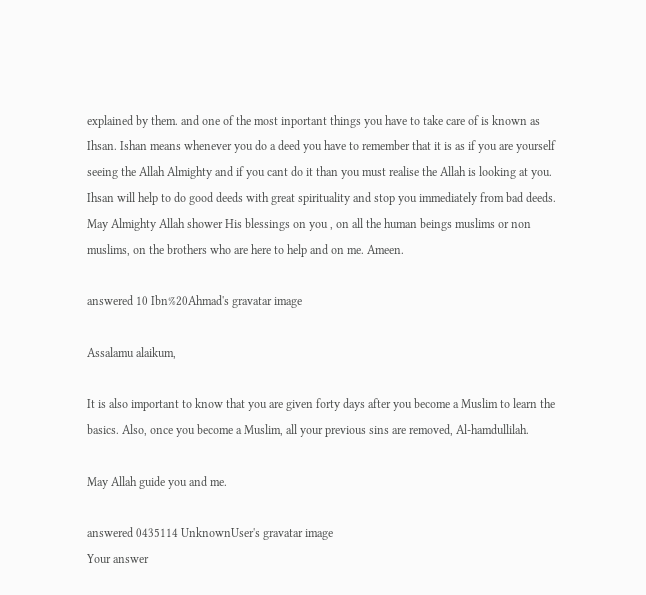explained by them. and one of the most inportant things you have to take care of is known as Ihsan. Ishan means whenever you do a deed you have to remember that it is as if you are yourself seeing the Allah Almighty and if you cant do it than you must realise the Allah is looking at you. Ihsan will help to do good deeds with great spirituality and stop you immediately from bad deeds. May Almighty Allah shower His blessings on you , on all the human beings muslims or non muslims, on the brothers who are here to help and on me. Ameen.

answered 10 Ibn%20Ahmad's gravatar image

Assalamu alaikum,

It is also important to know that you are given forty days after you become a Muslim to learn the basics. Also, once you become a Muslim, all your previous sins are removed, Al-hamdullilah.

May Allah guide you and me.

answered 0435114 UnknownUser's gravatar image
Your answer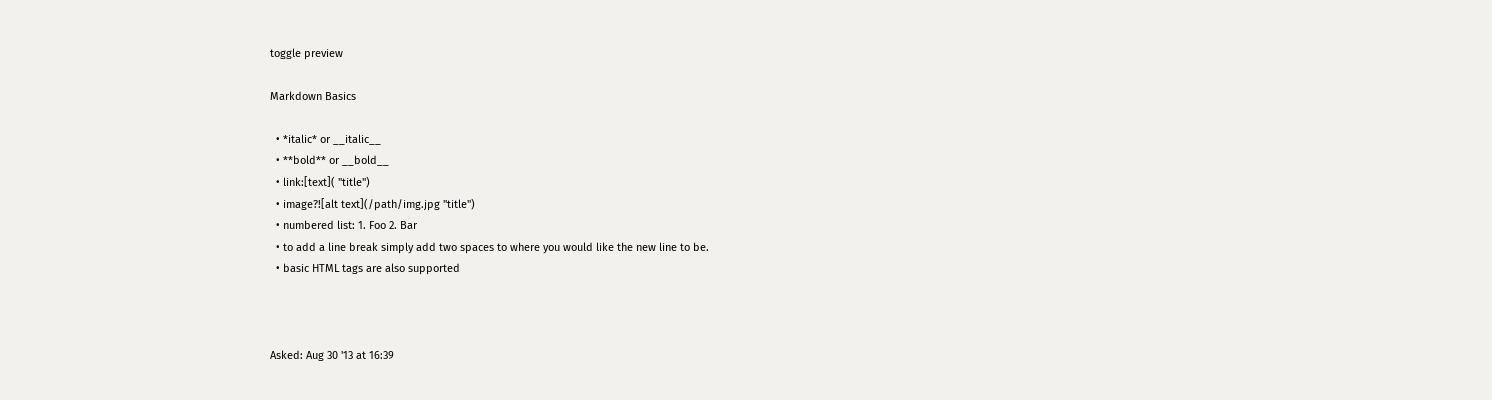toggle preview

Markdown Basics

  • *italic* or __italic__
  • **bold** or __bold__
  • link:[text]( "title")
  • image?![alt text](/path/img.jpg "title")
  • numbered list: 1. Foo 2. Bar
  • to add a line break simply add two spaces to where you would like the new line to be.
  • basic HTML tags are also supported



Asked: Aug 30 '13 at 16:39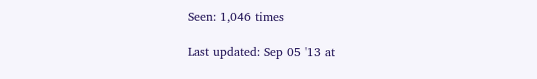Seen: 1,046 times

Last updated: Sep 05 '13 at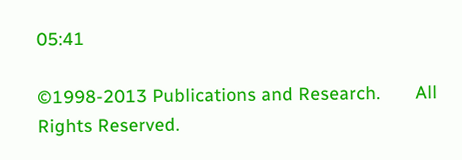05:41

©1998-2013 Publications and Research.       All Rights Reserved.